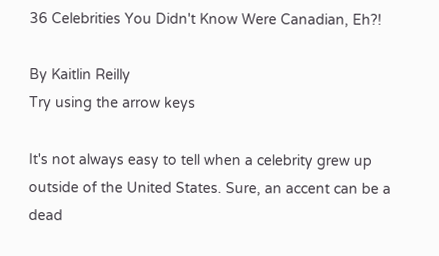36 Celebrities You Didn't Know Were Canadian, Eh?!

By Kaitlin Reilly
Try using the arrow keys

It's not always easy to tell when a celebrity grew up outside of the United States. Sure, an accent can be a dead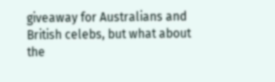giveaway for Australians and British celebs, but what about the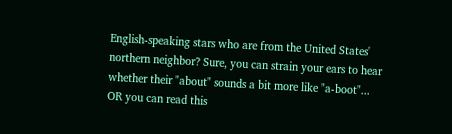English-speaking stars who are from the United States' northern neighbor? Sure, you can strain your ears to hear whether their "about" sounds a bit more like "a-boot"... OR you can read this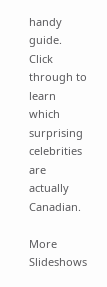handy guide. Click through to learn which surprising celebrities are actually Canadian.

More Slideshows